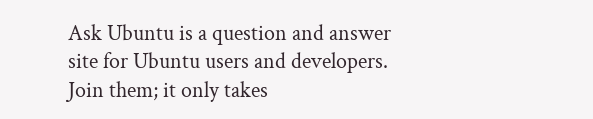Ask Ubuntu is a question and answer site for Ubuntu users and developers. Join them; it only takes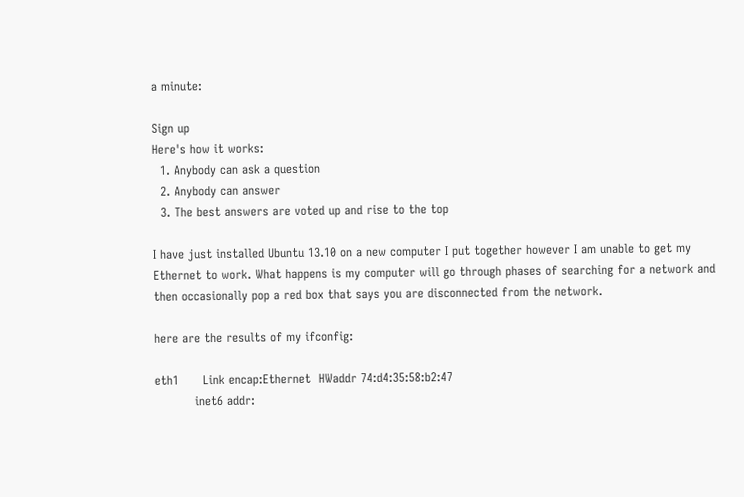a minute:

Sign up
Here's how it works:
  1. Anybody can ask a question
  2. Anybody can answer
  3. The best answers are voted up and rise to the top

I have just installed Ubuntu 13.10 on a new computer I put together however I am unable to get my Ethernet to work. What happens is my computer will go through phases of searching for a network and then occasionally pop a red box that says you are disconnected from the network.

here are the results of my ifconfig:

eth1      Link encap:Ethernet  HWaddr 74:d4:35:58:b2:47
          inet6 addr: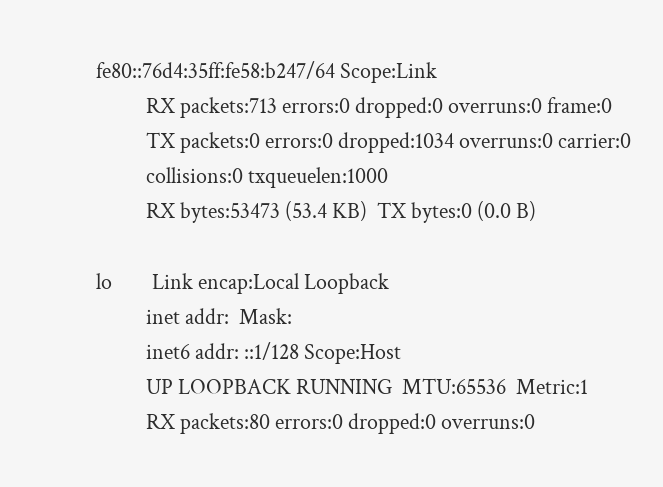fe80::76d4:35ff:fe58:b247/64 Scope:Link
          RX packets:713 errors:0 dropped:0 overruns:0 frame:0
          TX packets:0 errors:0 dropped:1034 overruns:0 carrier:0
          collisions:0 txqueuelen:1000
          RX bytes:53473 (53.4 KB)  TX bytes:0 (0.0 B)

lo        Link encap:Local Loopback
          inet addr:  Mask:
          inet6 addr: ::1/128 Scope:Host
          UP LOOPBACK RUNNING  MTU:65536  Metric:1
          RX packets:80 errors:0 dropped:0 overruns:0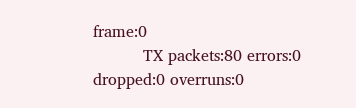frame:0
          TX packets:80 errors:0 dropped:0 overruns:0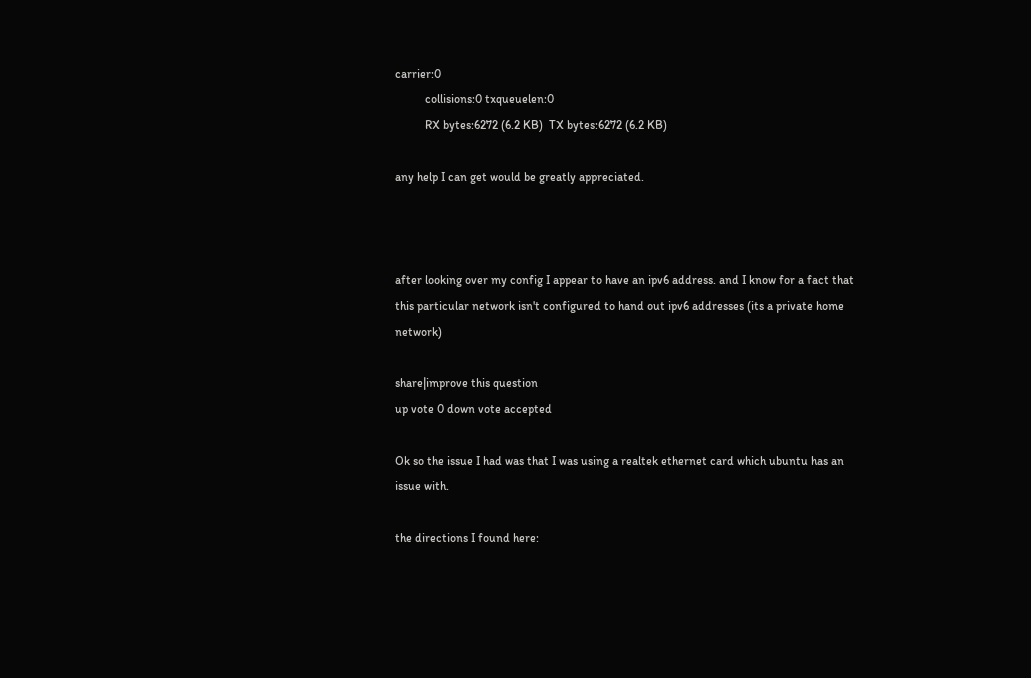carrier:0
          collisions:0 txqueuelen:0
          RX bytes:6272 (6.2 KB)  TX bytes:6272 (6.2 KB)

any help I can get would be greatly appreciated.



after looking over my config I appear to have an ipv6 address. and I know for a fact that this particular network isn't configured to hand out ipv6 addresses (its a private home network)

share|improve this question
up vote 0 down vote accepted

Ok so the issue I had was that I was using a realtek ethernet card which ubuntu has an issue with.

the directions I found here: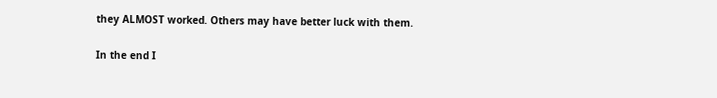they ALMOST worked. Others may have better luck with them.

In the end I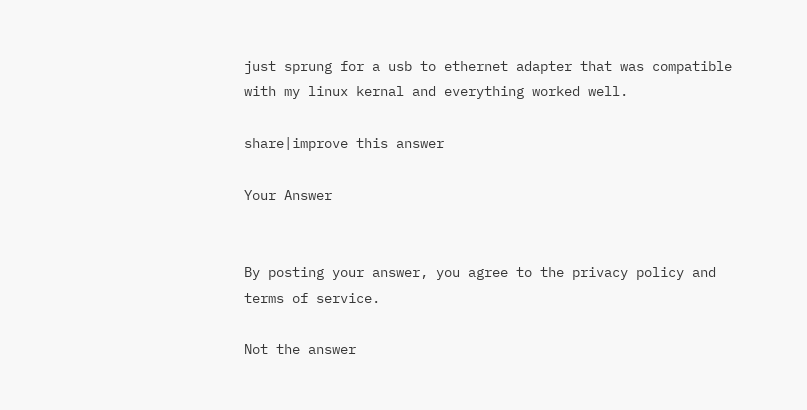just sprung for a usb to ethernet adapter that was compatible with my linux kernal and everything worked well.

share|improve this answer

Your Answer


By posting your answer, you agree to the privacy policy and terms of service.

Not the answer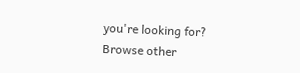you're looking for? Browse other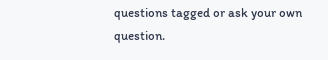questions tagged or ask your own question.